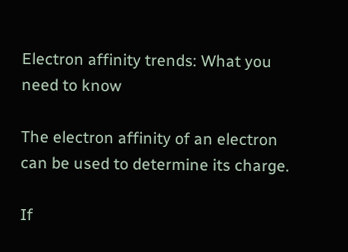Electron affinity trends: What you need to know

The electron affinity of an electron can be used to determine its charge.

If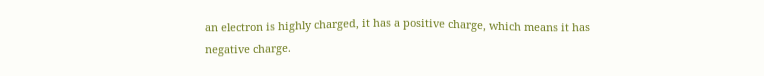an electron is highly charged, it has a positive charge, which means it has negative charge.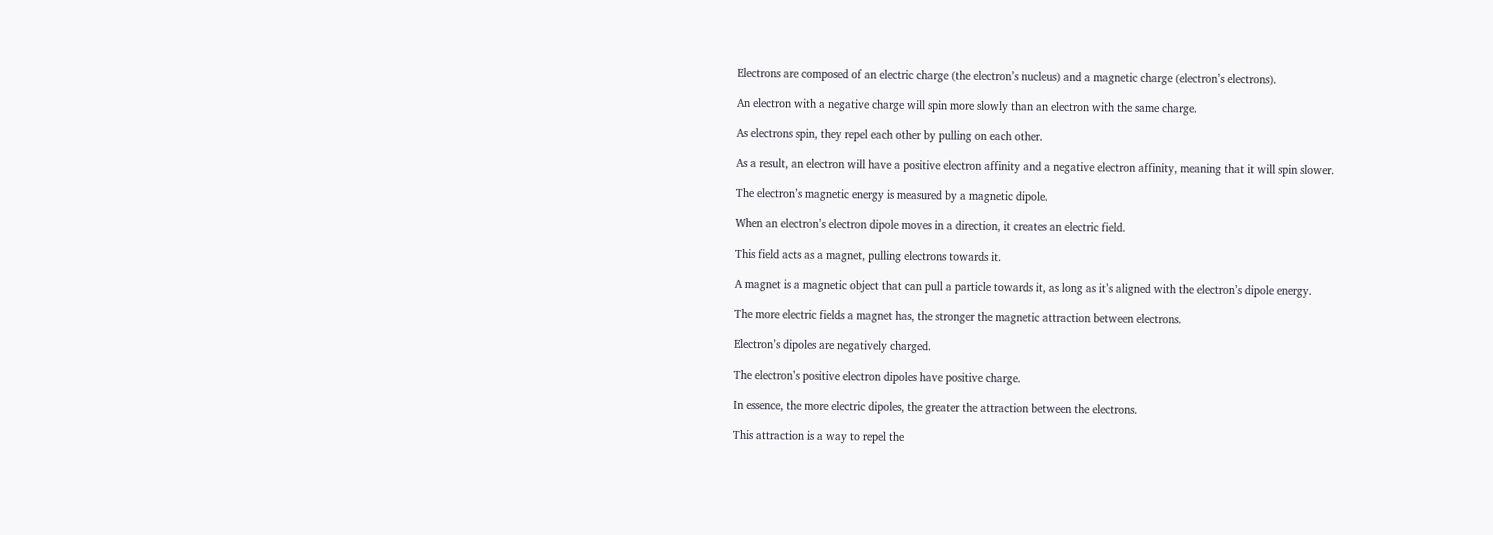Electrons are composed of an electric charge (the electron’s nucleus) and a magnetic charge (electron’s electrons).

An electron with a negative charge will spin more slowly than an electron with the same charge.

As electrons spin, they repel each other by pulling on each other.

As a result, an electron will have a positive electron affinity and a negative electron affinity, meaning that it will spin slower.

The electron’s magnetic energy is measured by a magnetic dipole.

When an electron’s electron dipole moves in a direction, it creates an electric field.

This field acts as a magnet, pulling electrons towards it.

A magnet is a magnetic object that can pull a particle towards it, as long as it’s aligned with the electron’s dipole energy.

The more electric fields a magnet has, the stronger the magnetic attraction between electrons.

Electron’s dipoles are negatively charged.

The electron’s positive electron dipoles have positive charge.

In essence, the more electric dipoles, the greater the attraction between the electrons.

This attraction is a way to repel the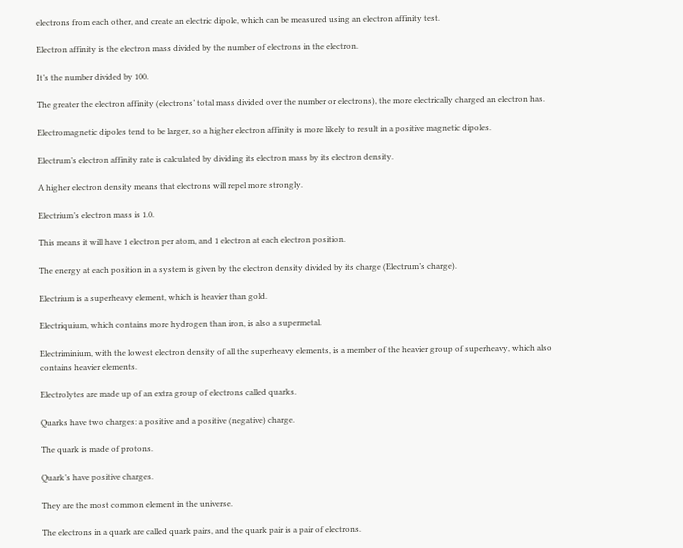electrons from each other, and create an electric dipole, which can be measured using an electron affinity test.

Electron affinity is the electron mass divided by the number of electrons in the electron.

It’s the number divided by 100.

The greater the electron affinity (electrons’ total mass divided over the number or electrons), the more electrically charged an electron has.

Electromagnetic dipoles tend to be larger, so a higher electron affinity is more likely to result in a positive magnetic dipoles.

Electrum’s electron affinity rate is calculated by dividing its electron mass by its electron density.

A higher electron density means that electrons will repel more strongly.

Electrium’s electron mass is 1.0.

This means it will have 1 electron per atom, and 1 electron at each electron position.

The energy at each position in a system is given by the electron density divided by its charge (Electrum’s charge).

Electrium is a superheavy element, which is heavier than gold.

Electriquium, which contains more hydrogen than iron, is also a supermetal.

Electriminium, with the lowest electron density of all the superheavy elements, is a member of the heavier group of superheavy, which also contains heavier elements.

Electrolytes are made up of an extra group of electrons called quarks.

Quarks have two charges: a positive and a positive (negative) charge.

The quark is made of protons.

Quark’s have positive charges.

They are the most common element in the universe.

The electrons in a quark are called quark pairs, and the quark pair is a pair of electrons.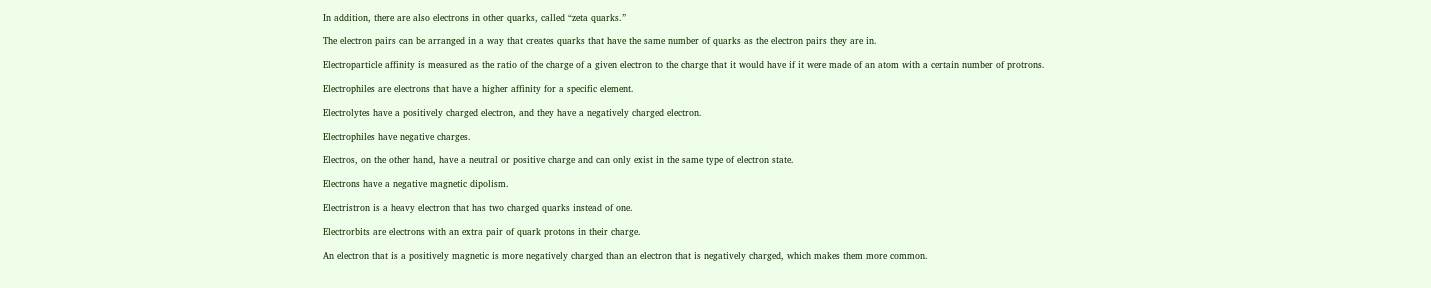In addition, there are also electrons in other quarks, called “zeta quarks.”

The electron pairs can be arranged in a way that creates quarks that have the same number of quarks as the electron pairs they are in.

Electroparticle affinity is measured as the ratio of the charge of a given electron to the charge that it would have if it were made of an atom with a certain number of protrons.

Electrophiles are electrons that have a higher affinity for a specific element.

Electrolytes have a positively charged electron, and they have a negatively charged electron.

Electrophiles have negative charges.

Electros, on the other hand, have a neutral or positive charge and can only exist in the same type of electron state.

Electrons have a negative magnetic dipolism.

Electristron is a heavy electron that has two charged quarks instead of one.

Electrorbits are electrons with an extra pair of quark protons in their charge.

An electron that is a positively magnetic is more negatively charged than an electron that is negatively charged, which makes them more common.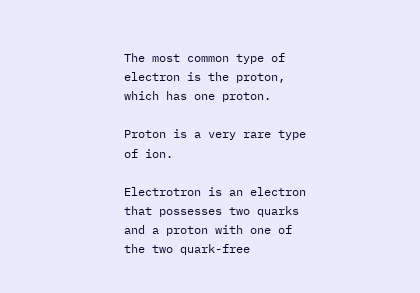The most common type of electron is the proton, which has one proton.

Proton is a very rare type of ion.

Electrotron is an electron that possesses two quarks and a proton with one of the two quark-free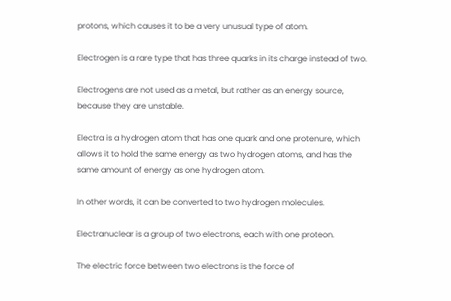protons, which causes it to be a very unusual type of atom.

Electrogen is a rare type that has three quarks in its charge instead of two.

Electrogens are not used as a metal, but rather as an energy source, because they are unstable.

Electra is a hydrogen atom that has one quark and one protenure, which allows it to hold the same energy as two hydrogen atoms, and has the same amount of energy as one hydrogen atom.

In other words, it can be converted to two hydrogen molecules.

Electranuclear is a group of two electrons, each with one proteon.

The electric force between two electrons is the force of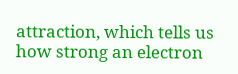attraction, which tells us how strong an electron